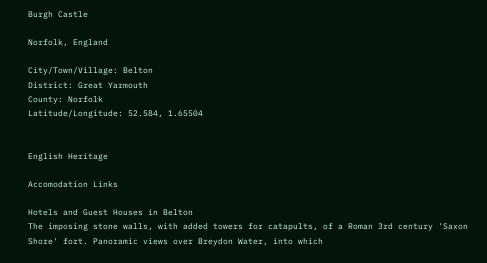Burgh Castle

Norfolk, England

City/Town/Village: Belton
District: Great Yarmouth
County: Norfolk
Latitude/Longitude: 52.584, 1.65504


English Heritage

Accomodation Links

Hotels and Guest Houses in Belton
The imposing stone walls, with added towers for catapults, of a Roman 3rd century 'Saxon Shore' fort. Panoramic views over Breydon Water, into which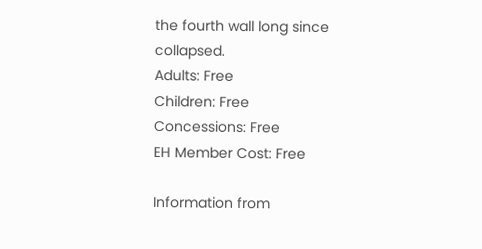the fourth wall long since collapsed.
Adults: Free
Children: Free
Concessions: Free
EH Member Cost: Free

Information from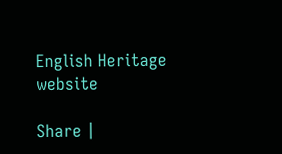English Heritage website

Share |